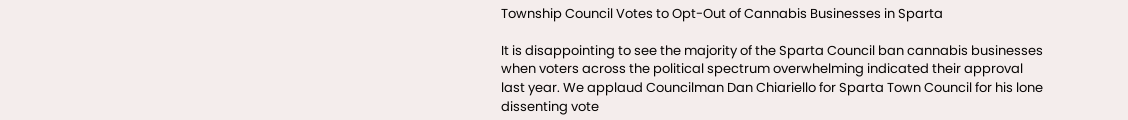Township Council Votes to Opt-Out of Cannabis Businesses in Sparta

It is disappointing to see the majority of the Sparta Council ban cannabis businesses when voters across the political spectrum overwhelming indicated their approval last year. We applaud Councilman Dan Chiariello for Sparta Town Council for his lone dissenting vote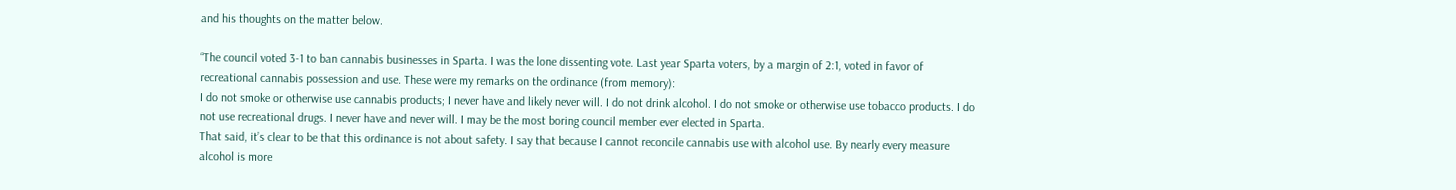and his thoughts on the matter below.

“The council voted 3-1 to ban cannabis businesses in Sparta. I was the lone dissenting vote. Last year Sparta voters, by a margin of 2:1, voted in favor of recreational cannabis possession and use. These were my remarks on the ordinance (from memory):
I do not smoke or otherwise use cannabis products; I never have and likely never will. I do not drink alcohol. I do not smoke or otherwise use tobacco products. I do not use recreational drugs. I never have and never will. I may be the most boring council member ever elected in Sparta.
That said, it’s clear to be that this ordinance is not about safety. I say that because I cannot reconcile cannabis use with alcohol use. By nearly every measure alcohol is more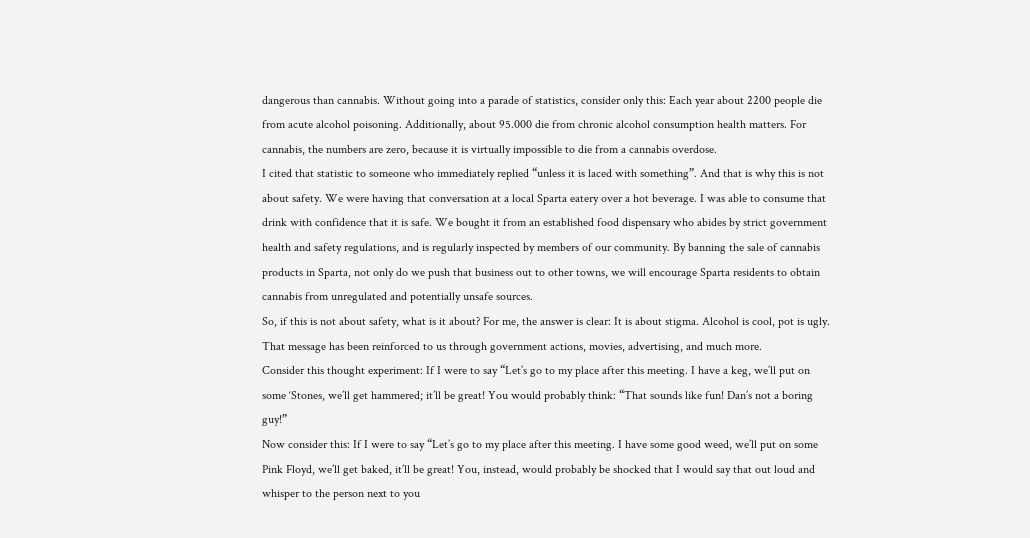dangerous than cannabis. Without going into a parade of statistics, consider only this: Each year about 2200 people die from acute alcohol poisoning. Additionally, about 95.000 die from chronic alcohol consumption health matters. For cannabis, the numbers are zero, because it is virtually impossible to die from a cannabis overdose.
I cited that statistic to someone who immediately replied “unless it is laced with something”. And that is why this is not about safety. We were having that conversation at a local Sparta eatery over a hot beverage. I was able to consume that drink with confidence that it is safe. We bought it from an established food dispensary who abides by strict government health and safety regulations, and is regularly inspected by members of our community. By banning the sale of cannabis products in Sparta, not only do we push that business out to other towns, we will encourage Sparta residents to obtain cannabis from unregulated and potentially unsafe sources.
So, if this is not about safety, what is it about? For me, the answer is clear: It is about stigma. Alcohol is cool, pot is ugly. That message has been reinforced to us through government actions, movies, advertising, and much more.
Consider this thought experiment: If I were to say “Let’s go to my place after this meeting. I have a keg, we’ll put on some ‘Stones, we’ll get hammered; it’ll be great! You would probably think: “That sounds like fun! Dan’s not a boring guy!”
Now consider this: If I were to say “Let’s go to my place after this meeting. I have some good weed, we’ll put on some Pink Floyd, we’ll get baked, it’ll be great! You, instead, would probably be shocked that I would say that out loud and whisper to the person next to you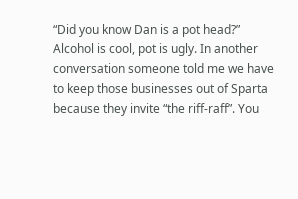“Did you know Dan is a pot head?”
Alcohol is cool, pot is ugly. In another conversation someone told me we have to keep those businesses out of Sparta because they invite “the riff-raff”. You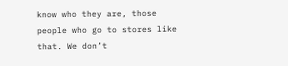know who they are, those people who go to stores like that. We don’t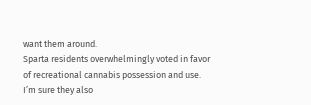want them around.
Sparta residents overwhelmingly voted in favor of recreational cannabis possession and use. I’m sure they also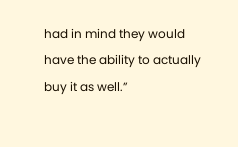had in mind they would have the ability to actually buy it as well.”